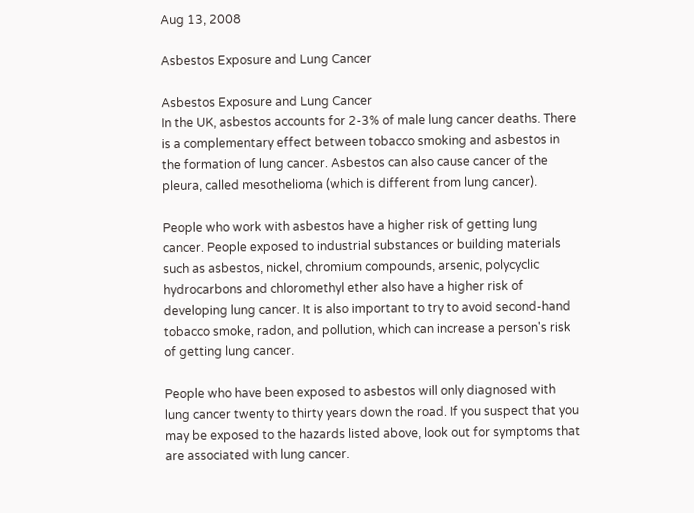Aug 13, 2008

Asbestos Exposure and Lung Cancer

Asbestos Exposure and Lung Cancer
In the UK, asbestos accounts for 2-3% of male lung cancer deaths. There is a complementary effect between tobacco smoking and asbestos in the formation of lung cancer. Asbestos can also cause cancer of the pleura, called mesothelioma (which is different from lung cancer).

People who work with asbestos have a higher risk of getting lung cancer. People exposed to industrial substances or building materials such as asbestos, nickel, chromium compounds, arsenic, polycyclic hydrocarbons and chloromethyl ether also have a higher risk of developing lung cancer. It is also important to try to avoid second-hand tobacco smoke, radon, and pollution, which can increase a person's risk of getting lung cancer.

People who have been exposed to asbestos will only diagnosed with lung cancer twenty to thirty years down the road. If you suspect that you may be exposed to the hazards listed above, look out for symptoms that are associated with lung cancer.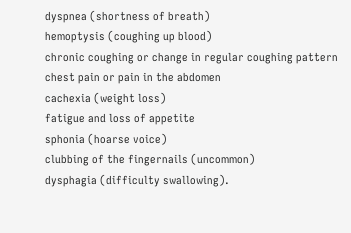dyspnea (shortness of breath)
hemoptysis (coughing up blood)
chronic coughing or change in regular coughing pattern
chest pain or pain in the abdomen
cachexia (weight loss)
fatigue and loss of appetite
sphonia (hoarse voice)
clubbing of the fingernails (uncommon)
dysphagia (difficulty swallowing).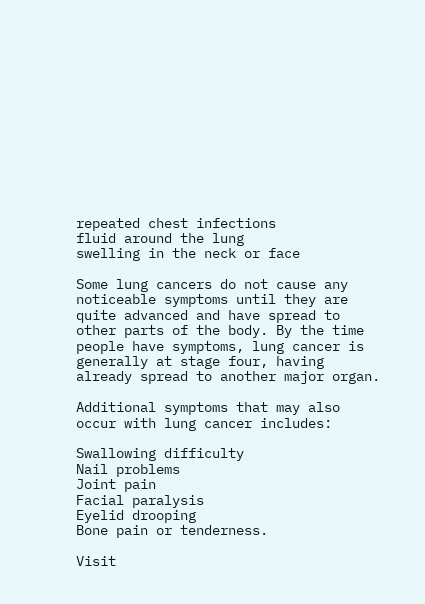repeated chest infections
fluid around the lung
swelling in the neck or face

Some lung cancers do not cause any noticeable symptoms until they are quite advanced and have spread to other parts of the body. By the time people have symptoms, lung cancer is generally at stage four, having already spread to another major organ.

Additional symptoms that may also occur with lung cancer includes:

Swallowing difficulty
Nail problems
Joint pain
Facial paralysis
Eyelid drooping
Bone pain or tenderness.

Visit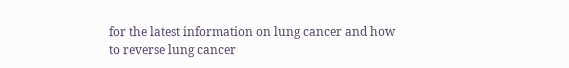for the latest information on lung cancer and how to reverse lung cancer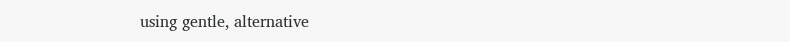using gentle, alternative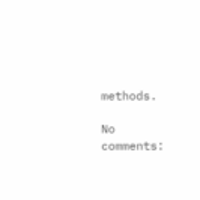methods.

No comments: